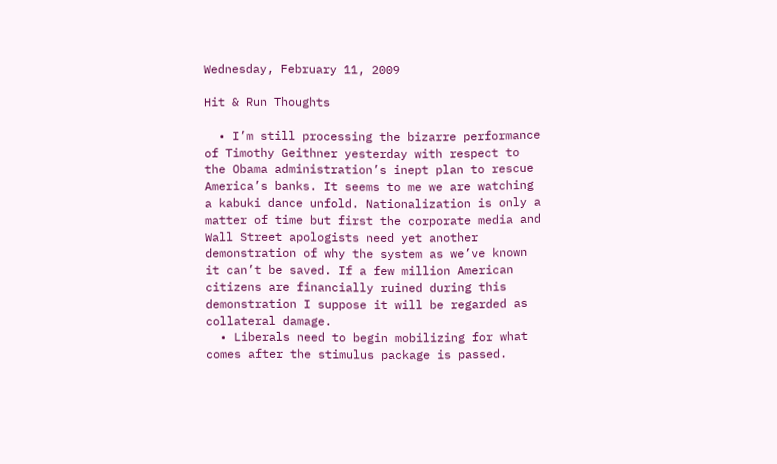Wednesday, February 11, 2009

Hit & Run Thoughts

  • I’m still processing the bizarre performance of Timothy Geithner yesterday with respect to the Obama administration’s inept plan to rescue America’s banks. It seems to me we are watching a kabuki dance unfold. Nationalization is only a matter of time but first the corporate media and Wall Street apologists need yet another demonstration of why the system as we’ve known it can’t be saved. If a few million American citizens are financially ruined during this demonstration I suppose it will be regarded as collateral damage.
  • Liberals need to begin mobilizing for what comes after the stimulus package is passed.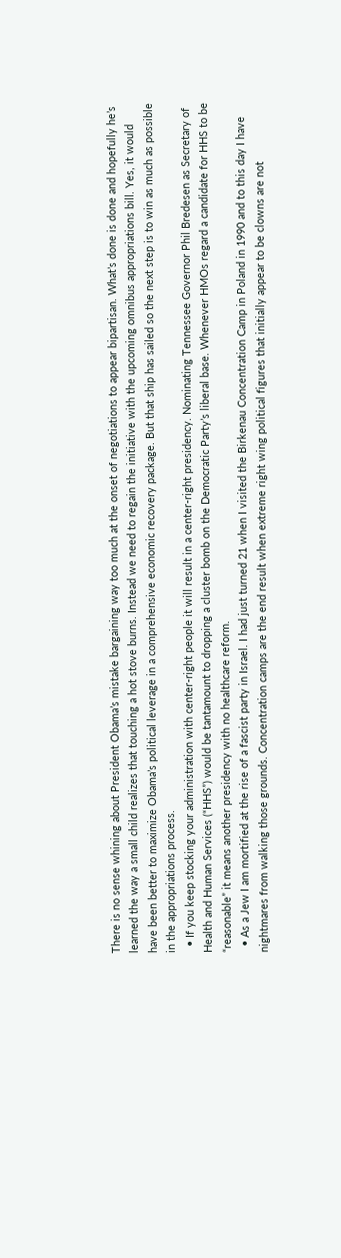There is no sense whining about President Obama’s mistake bargaining way too much at the onset of negotiations to appear bipartisan. What’s done is done and hopefully he’s learned the way a small child realizes that touching a hot stove burns. Instead we need to regain the initiative with the upcoming omnibus appropriations bill. Yes, it would have been better to maximize Obama’s political leverage in a comprehensive economic recovery package. But that ship has sailed so the next step is to win as much as possible in the appropriations process.
  • If you keep stocking your administration with center-right people it will result in a center-right presidency. Nominating Tennessee Governor Phil Bredesen as Secretary of Health and Human Services (“HHS”) would be tantamount to dropping a cluster bomb on the Democratic Party’s liberal base. Whenever HMOs regard a candidate for HHS to be “reasonable” it means another presidency with no healthcare reform.
  • As a Jew I am mortified at the rise of a fascist party in Israel. I had just turned 21 when I visited the Birkenau Concentration Camp in Poland in 1990 and to this day I have nightmares from walking those grounds. Concentration camps are the end result when extreme right wing political figures that initially appear to be clowns are not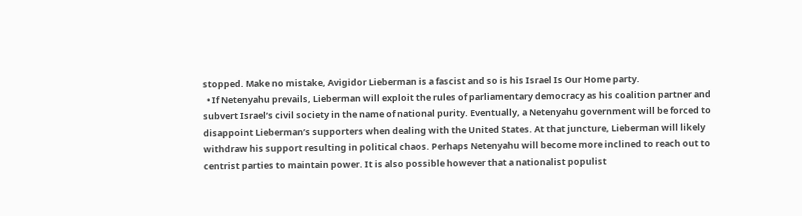stopped. Make no mistake, Avigidor Lieberman is a fascist and so is his Israel Is Our Home party.
  • If Netenyahu prevails, Lieberman will exploit the rules of parliamentary democracy as his coalition partner and subvert Israel’s civil society in the name of national purity. Eventually, a Netenyahu government will be forced to disappoint Lieberman’s supporters when dealing with the United States. At that juncture, Lieberman will likely withdraw his support resulting in political chaos. Perhaps Netenyahu will become more inclined to reach out to centrist parties to maintain power. It is also possible however that a nationalist populist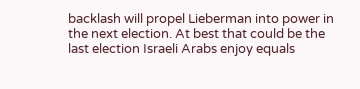backlash will propel Lieberman into power in the next election. At best that could be the last election Israeli Arabs enjoy equals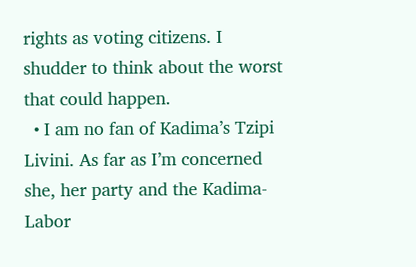rights as voting citizens. I shudder to think about the worst that could happen.
  • I am no fan of Kadima’s Tzipi Livini. As far as I’m concerned she, her party and the Kadima-Labor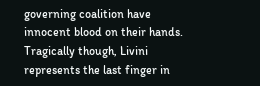governing coalition have innocent blood on their hands. Tragically though, Livini represents the last finger in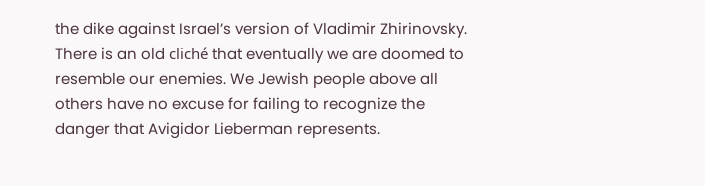the dike against Israel’s version of Vladimir Zhirinovsky. There is an old cliché that eventually we are doomed to resemble our enemies. We Jewish people above all others have no excuse for failing to recognize the danger that Avigidor Lieberman represents.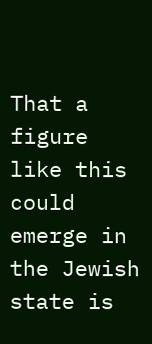That a figure like this could emerge in the Jewish state is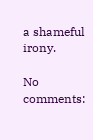a shameful irony.

No comments: